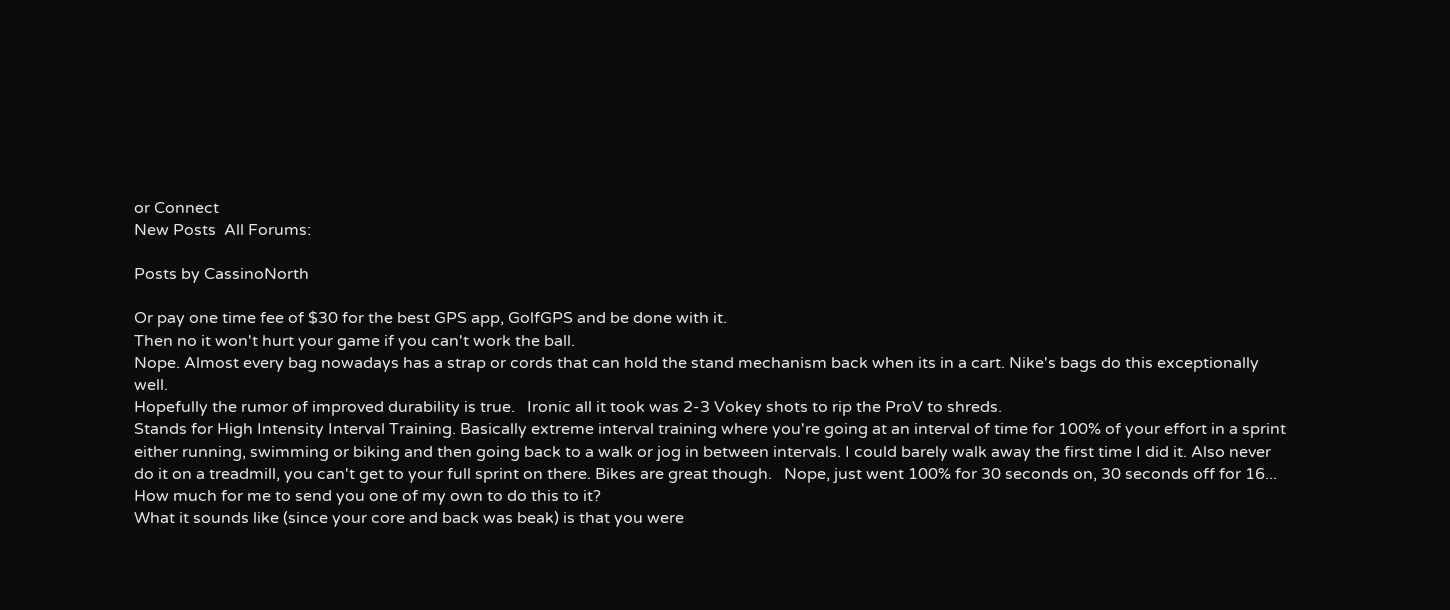or Connect
New Posts  All Forums:

Posts by CassinoNorth

Or pay one time fee of $30 for the best GPS app, GolfGPS and be done with it.
Then no it won't hurt your game if you can't work the ball.
Nope. Almost every bag nowadays has a strap or cords that can hold the stand mechanism back when its in a cart. Nike's bags do this exceptionally well.
Hopefully the rumor of improved durability is true.   Ironic all it took was 2-3 Vokey shots to rip the ProV to shreds.
Stands for High Intensity Interval Training. Basically extreme interval training where you're going at an interval of time for 100% of your effort in a sprint either running, swimming or biking and then going back to a walk or jog in between intervals. I could barely walk away the first time I did it. Also never do it on a treadmill, you can't get to your full sprint on there. Bikes are great though.   Nope, just went 100% for 30 seconds on, 30 seconds off for 16...
How much for me to send you one of my own to do this to it?
What it sounds like (since your core and back was beak) is that you were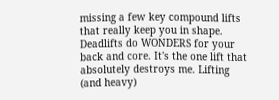missing a few key compound lifts that really keep you in shape. Deadlifts do WONDERS for your back and core. It's the one lift that absolutely destroys me. Lifting (and heavy)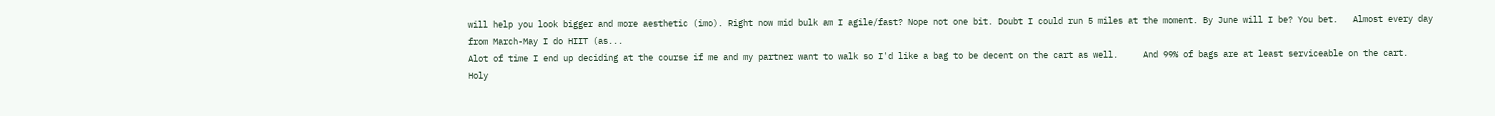will help you look bigger and more aesthetic (imo). Right now mid bulk am I agile/fast? Nope not one bit. Doubt I could run 5 miles at the moment. By June will I be? You bet.   Almost every day from March-May I do HIIT (as...
Alot of time I end up deciding at the course if me and my partner want to walk so I'd like a bag to be decent on the cart as well.     And 99% of bags are at least serviceable on the cart.
Holy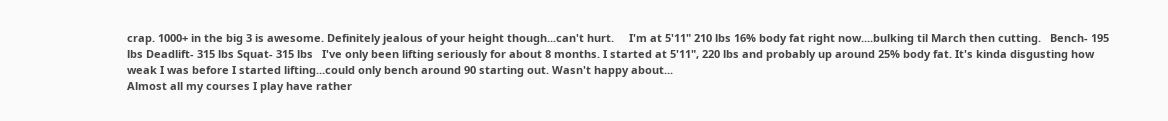crap. 1000+ in the big 3 is awesome. Definitely jealous of your height though...can't hurt.     I'm at 5'11" 210 lbs 16% body fat right now....bulking til March then cutting.   Bench- 195 lbs Deadlift- 315 lbs Squat- 315 lbs   I've only been lifting seriously for about 8 months. I started at 5'11", 220 lbs and probably up around 25% body fat. It's kinda disgusting how weak I was before I started lifting...could only bench around 90 starting out. Wasn't happy about...
Almost all my courses I play have rather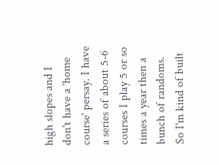high slopes and I don't have a 'home course' persay. I have a series of about 5-6 courses I play 5 or so times a year then a bunch of randoms. So I'm kind of built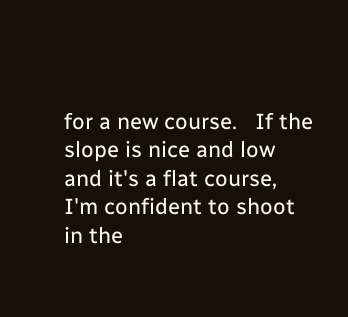for a new course.   If the slope is nice and low and it's a flat course, I'm confident to shoot in the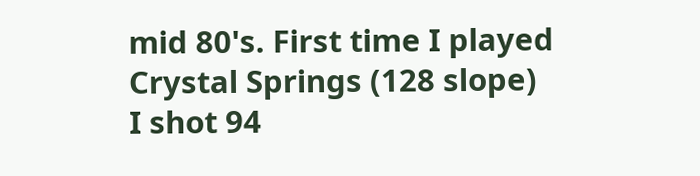mid 80's. First time I played Crystal Springs (128 slope) I shot 94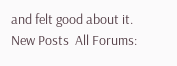and felt good about it.
New Posts  All Forums: